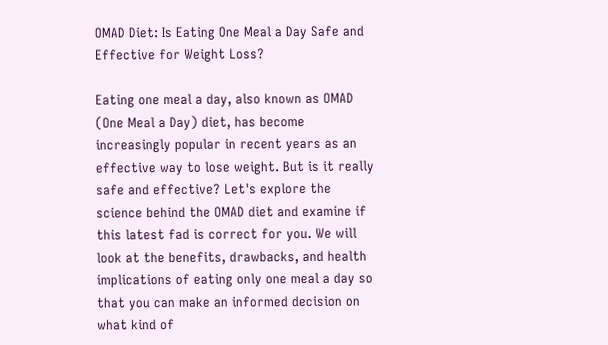OMAD Diet: Is Eating One Meal a Day Safe and Effective for Weight Loss?

Eating one meal a day, also known as OMAD (One Meal a Day) diet, has become increasingly popular in recent years as an effective way to lose weight. But is it really safe and effective? Let's explore the science behind the OMAD diet and examine if this latest fad is correct for you. We will look at the benefits, drawbacks, and health implications of eating only one meal a day so that you can make an informed decision on what kind of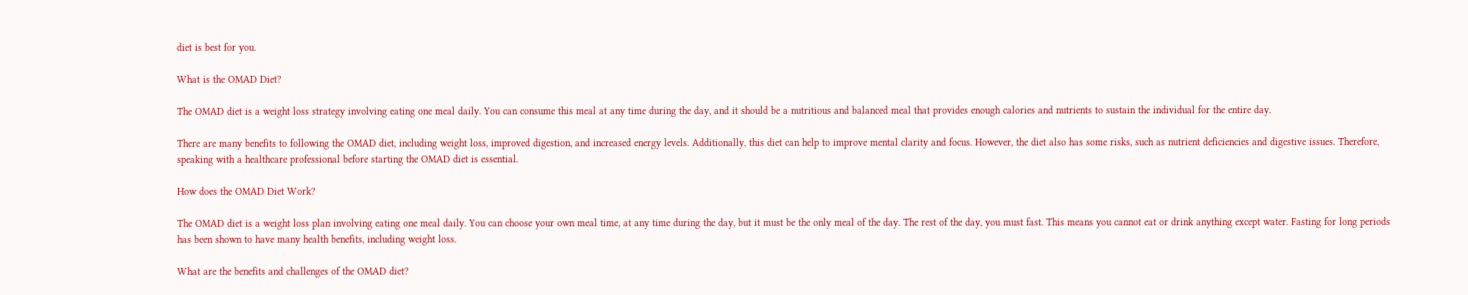diet is best for you.

What is the OMAD Diet?

The OMAD diet is a weight loss strategy involving eating one meal daily. You can consume this meal at any time during the day, and it should be a nutritious and balanced meal that provides enough calories and nutrients to sustain the individual for the entire day.

There are many benefits to following the OMAD diet, including weight loss, improved digestion, and increased energy levels. Additionally, this diet can help to improve mental clarity and focus. However, the diet also has some risks, such as nutrient deficiencies and digestive issues. Therefore, speaking with a healthcare professional before starting the OMAD diet is essential.

How does the OMAD Diet Work?

The OMAD diet is a weight loss plan involving eating one meal daily. You can choose your own meal time, at any time during the day, but it must be the only meal of the day. The rest of the day, you must fast. This means you cannot eat or drink anything except water. Fasting for long periods has been shown to have many health benefits, including weight loss.

What are the benefits and challenges of the OMAD diet?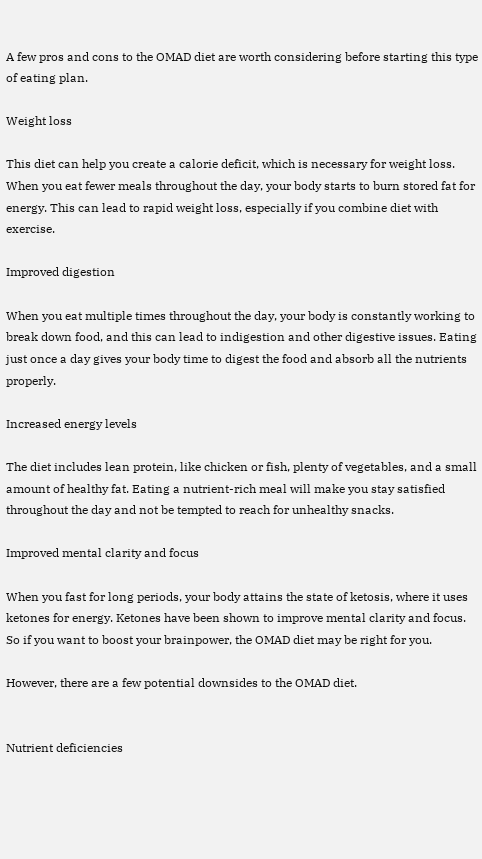A few pros and cons to the OMAD diet are worth considering before starting this type of eating plan.

Weight loss

This diet can help you create a calorie deficit, which is necessary for weight loss. When you eat fewer meals throughout the day, your body starts to burn stored fat for energy. This can lead to rapid weight loss, especially if you combine diet with exercise.

Improved digestion

When you eat multiple times throughout the day, your body is constantly working to break down food, and this can lead to indigestion and other digestive issues. Eating just once a day gives your body time to digest the food and absorb all the nutrients properly.

Increased energy levels

The diet includes lean protein, like chicken or fish, plenty of vegetables, and a small amount of healthy fat. Eating a nutrient-rich meal will make you stay satisfied throughout the day and not be tempted to reach for unhealthy snacks.

Improved mental clarity and focus

When you fast for long periods, your body attains the state of ketosis, where it uses ketones for energy. Ketones have been shown to improve mental clarity and focus. So if you want to boost your brainpower, the OMAD diet may be right for you.

However, there are a few potential downsides to the OMAD diet.


Nutrient deficiencies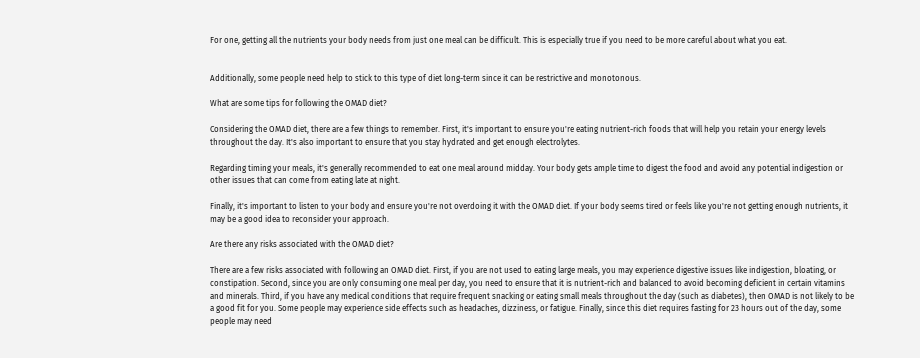For one, getting all the nutrients your body needs from just one meal can be difficult. This is especially true if you need to be more careful about what you eat.


Additionally, some people need help to stick to this type of diet long-term since it can be restrictive and monotonous.

What are some tips for following the OMAD diet?

Considering the OMAD diet, there are a few things to remember. First, it's important to ensure you're eating nutrient-rich foods that will help you retain your energy levels throughout the day. It's also important to ensure that you stay hydrated and get enough electrolytes.

Regarding timing your meals, it's generally recommended to eat one meal around midday. Your body gets ample time to digest the food and avoid any potential indigestion or other issues that can come from eating late at night.

Finally, it's important to listen to your body and ensure you're not overdoing it with the OMAD diet. If your body seems tired or feels like you're not getting enough nutrients, it may be a good idea to reconsider your approach.

Are there any risks associated with the OMAD diet?

There are a few risks associated with following an OMAD diet. First, if you are not used to eating large meals, you may experience digestive issues like indigestion, bloating, or constipation. Second, since you are only consuming one meal per day, you need to ensure that it is nutrient-rich and balanced to avoid becoming deficient in certain vitamins and minerals. Third, if you have any medical conditions that require frequent snacking or eating small meals throughout the day (such as diabetes), then OMAD is not likely to be a good fit for you. Some people may experience side effects such as headaches, dizziness, or fatigue. Finally, since this diet requires fasting for 23 hours out of the day, some people may need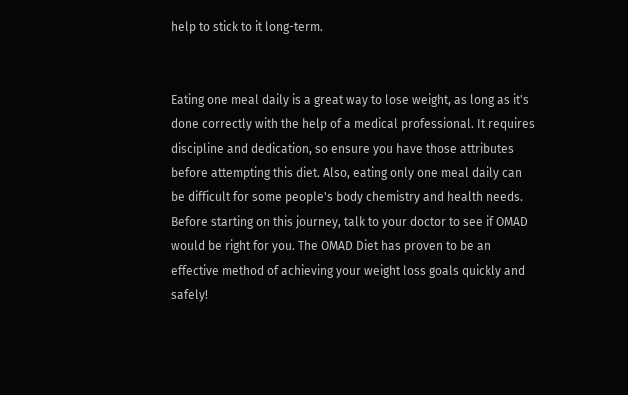help to stick to it long-term.


Eating one meal daily is a great way to lose weight, as long as it's done correctly with the help of a medical professional. It requires discipline and dedication, so ensure you have those attributes before attempting this diet. Also, eating only one meal daily can be difficult for some people's body chemistry and health needs. Before starting on this journey, talk to your doctor to see if OMAD would be right for you. The OMAD Diet has proven to be an effective method of achieving your weight loss goals quickly and safely!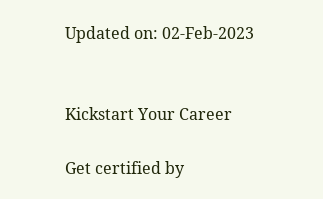Updated on: 02-Feb-2023


Kickstart Your Career

Get certified by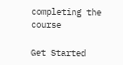completing the course

Get Started